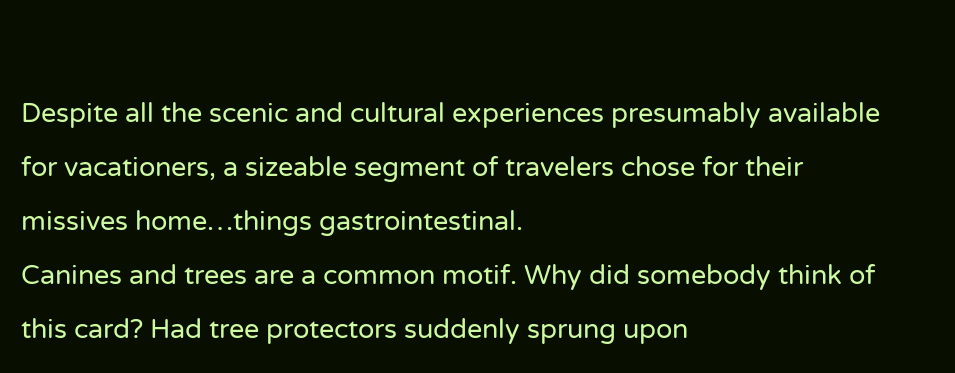Despite all the scenic and cultural experiences presumably available for vacationers, a sizeable segment of travelers chose for their missives home…things gastrointestinal.
Canines and trees are a common motif. Why did somebody think of this card? Had tree protectors suddenly sprung upon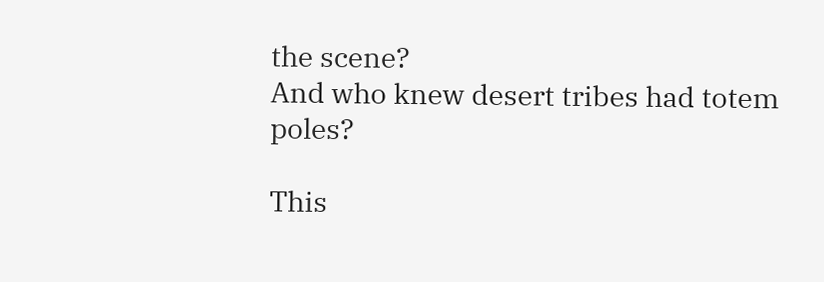the scene?
And who knew desert tribes had totem poles?

This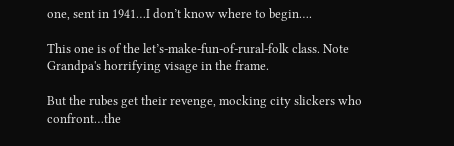one, sent in 1941…I don’t know where to begin….

This one is of the let’s-make-fun-of-rural-folk class. Note Grandpa's horrifying visage in the frame.

But the rubes get their revenge, mocking city slickers who confront…the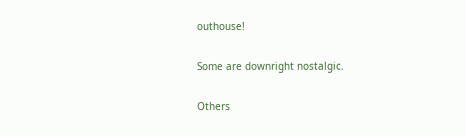outhouse!

Some are downright nostalgic.

Others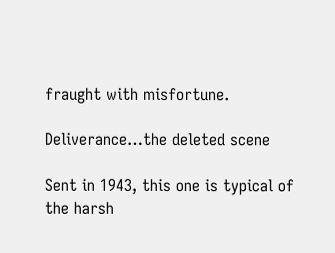fraught with misfortune.

Deliverance…the deleted scene

Sent in 1943, this one is typical of the harsh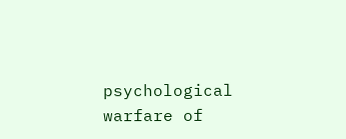psychological warfare of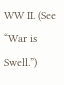WW II. (See “War is Swell.”)